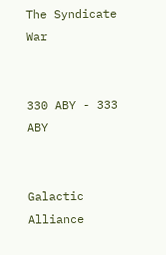The Syndicate War


330 ABY - 333 ABY


Galactic Alliance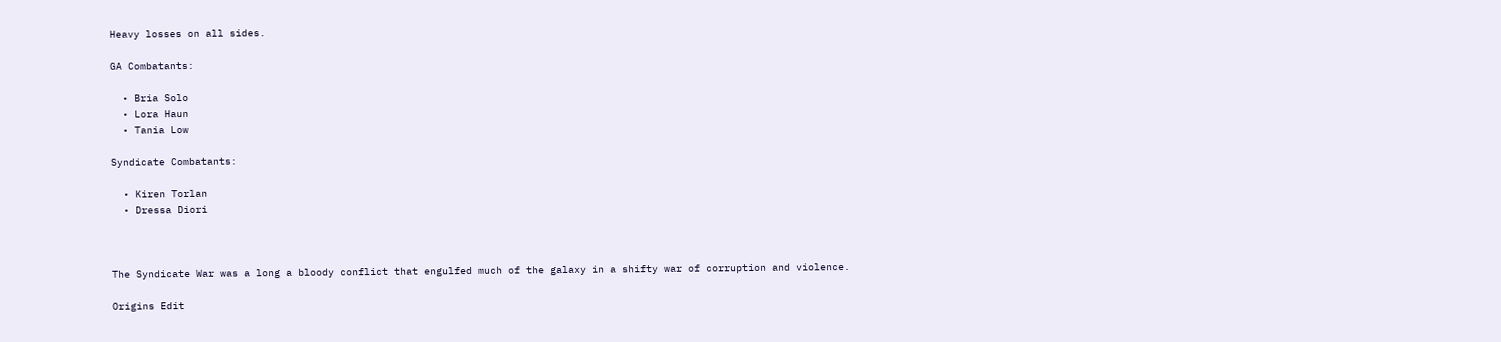Heavy losses on all sides.

GA Combatants:

  • Bria Solo
  • Lora Haun
  • Tania Low

Syndicate Combatants:

  • Kiren Torlan
  • Dressa Diori



The Syndicate War was a long a bloody conflict that engulfed much of the galaxy in a shifty war of corruption and violence.

Origins Edit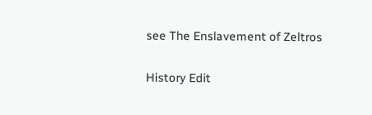see The Enslavement of Zeltros

History Edit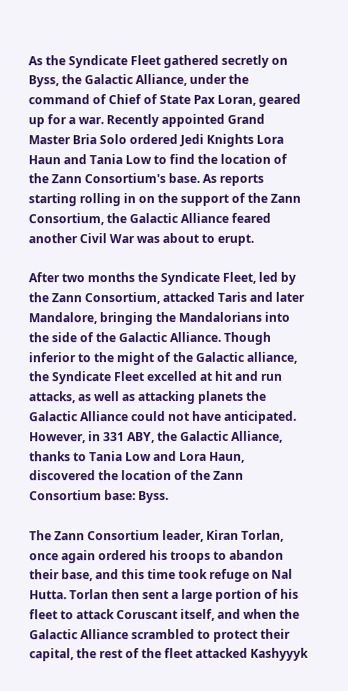As the Syndicate Fleet gathered secretly on Byss, the Galactic Alliance, under the command of Chief of State Pax Loran, geared up for a war. Recently appointed Grand Master Bria Solo ordered Jedi Knights Lora Haun and Tania Low to find the location of the Zann Consortium's base. As reports starting rolling in on the support of the Zann Consortium, the Galactic Alliance feared another Civil War was about to erupt.

After two months the Syndicate Fleet, led by the Zann Consortium, attacked Taris and later Mandalore, bringing the Mandalorians into the side of the Galactic Alliance. Though inferior to the might of the Galactic alliance, the Syndicate Fleet excelled at hit and run attacks, as well as attacking planets the Galactic Alliance could not have anticipated. However, in 331 ABY, the Galactic Alliance, thanks to Tania Low and Lora Haun, discovered the location of the Zann Consortium base: Byss.

The Zann Consortium leader, Kiran Torlan, once again ordered his troops to abandon their base, and this time took refuge on Nal Hutta. Torlan then sent a large portion of his fleet to attack Coruscant itself, and when the Galactic Alliance scrambled to protect their capital, the rest of the fleet attacked Kashyyyk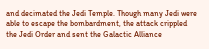and decimated the Jedi Temple. Though many Jedi were able to escape the bombardment, the attack crippled the Jedi Order and sent the Galactic Alliance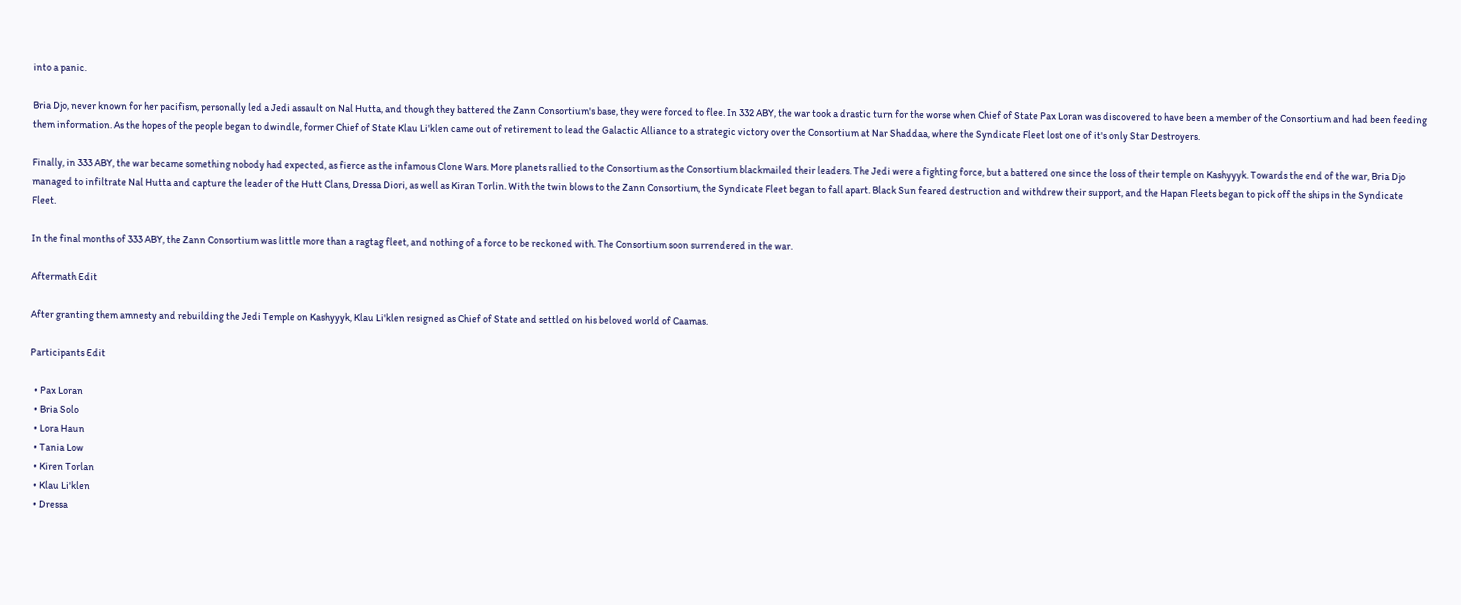into a panic.

Bria Djo, never known for her pacifism, personally led a Jedi assault on Nal Hutta, and though they battered the Zann Consortium's base, they were forced to flee. In 332 ABY, the war took a drastic turn for the worse when Chief of State Pax Loran was discovered to have been a member of the Consortium and had been feeding them information. As the hopes of the people began to dwindle, former Chief of State Klau Li'klen came out of retirement to lead the Galactic Alliance to a strategic victory over the Consortium at Nar Shaddaa, where the Syndicate Fleet lost one of it's only Star Destroyers.

Finally, in 333 ABY, the war became something nobody had expected, as fierce as the infamous Clone Wars. More planets rallied to the Consortium as the Consortium blackmailed their leaders. The Jedi were a fighting force, but a battered one since the loss of their temple on Kashyyyk. Towards the end of the war, Bria Djo managed to infiltrate Nal Hutta and capture the leader of the Hutt Clans, Dressa Diori, as well as Kiran Torlin. With the twin blows to the Zann Consortium, the Syndicate Fleet began to fall apart. Black Sun feared destruction and withdrew their support, and the Hapan Fleets began to pick off the ships in the Syndicate Fleet.

In the final months of 333 ABY, the Zann Consortium was little more than a ragtag fleet, and nothing of a force to be reckoned with. The Consortium soon surrendered in the war.

Aftermath Edit

After granting them amnesty and rebuilding the Jedi Temple on Kashyyyk, Klau Li'klen resigned as Chief of State and settled on his beloved world of Caamas.

Participants Edit

  • Pax Loran
  • Bria Solo
  • Lora Haun
  • Tania Low
  • Kiren Torlan
  • Klau Li'klen
  • Dressa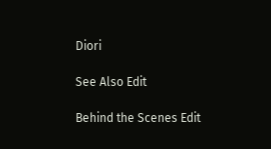Diori

See Also Edit

Behind the Scenes Edit